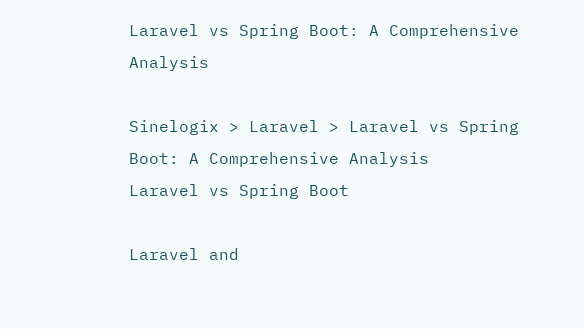Laravel vs Spring Boot: A Comprehensive Analysis

Sinelogix > Laravel > Laravel vs Spring Boot: A Comprehensive Analysis
Laravel vs Spring Boot

Laravel and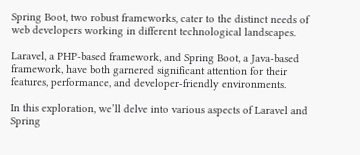Spring Boot, two robust frameworks, cater to the distinct needs of web developers working in different technological landscapes.

Laravel, a PHP-based framework, and Spring Boot, a Java-based framework, have both garnered significant attention for their features, performance, and developer-friendly environments.

In this exploration, we’ll delve into various aspects of Laravel and Spring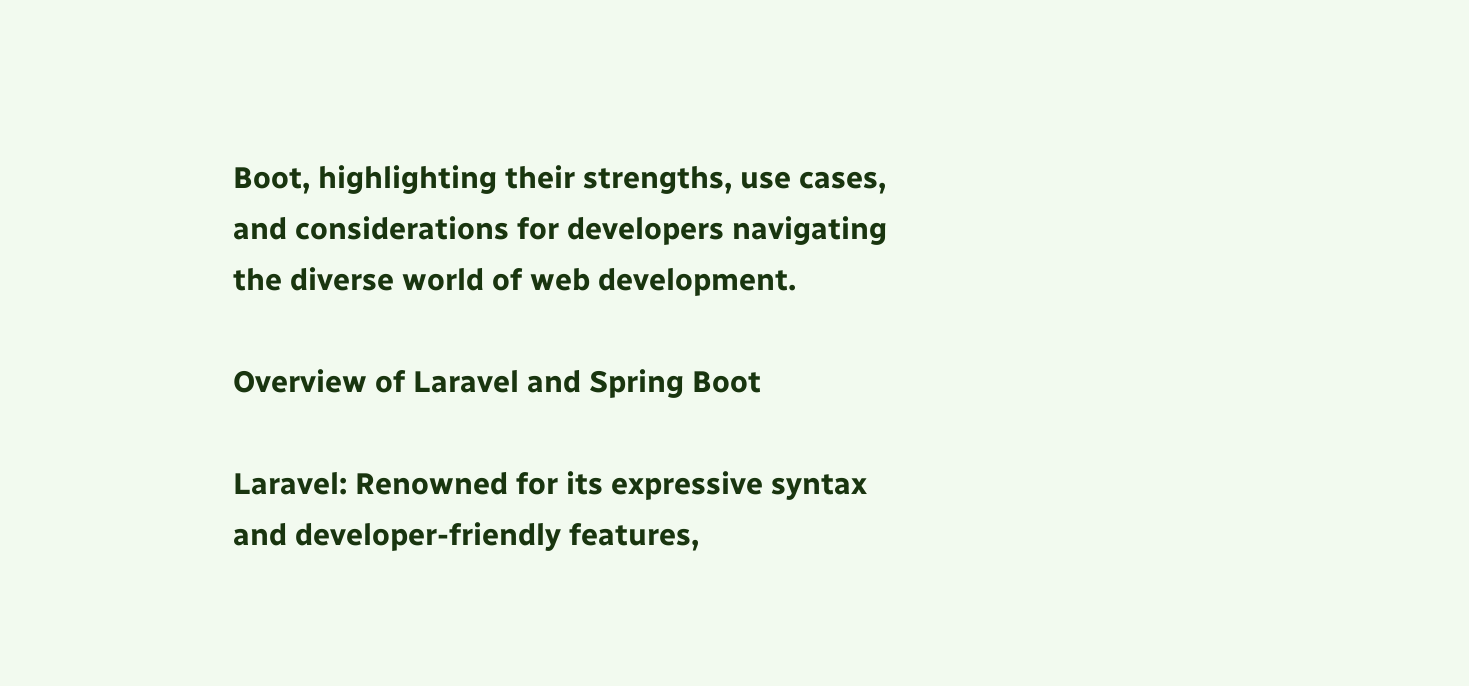Boot, highlighting their strengths, use cases, and considerations for developers navigating the diverse world of web development.

Overview of Laravel and Spring Boot

Laravel: Renowned for its expressive syntax and developer-friendly features,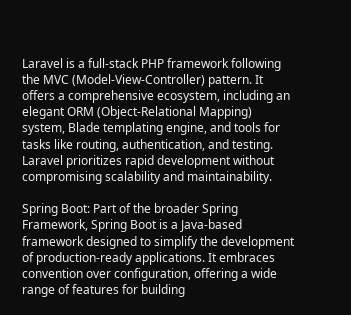Laravel is a full-stack PHP framework following the MVC (Model-View-Controller) pattern. It offers a comprehensive ecosystem, including an elegant ORM (Object-Relational Mapping) system, Blade templating engine, and tools for tasks like routing, authentication, and testing. Laravel prioritizes rapid development without compromising scalability and maintainability.

Spring Boot: Part of the broader Spring Framework, Spring Boot is a Java-based framework designed to simplify the development of production-ready applications. It embraces convention over configuration, offering a wide range of features for building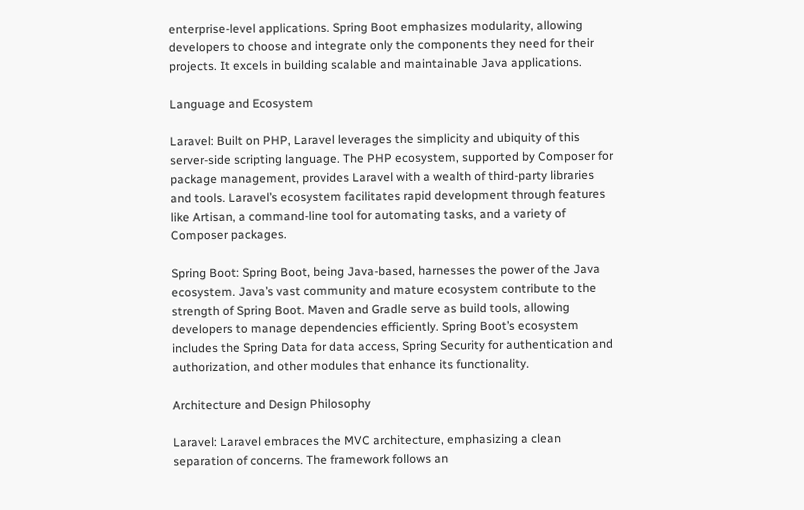enterprise-level applications. Spring Boot emphasizes modularity, allowing developers to choose and integrate only the components they need for their projects. It excels in building scalable and maintainable Java applications.

Language and Ecosystem

Laravel: Built on PHP, Laravel leverages the simplicity and ubiquity of this server-side scripting language. The PHP ecosystem, supported by Composer for package management, provides Laravel with a wealth of third-party libraries and tools. Laravel’s ecosystem facilitates rapid development through features like Artisan, a command-line tool for automating tasks, and a variety of Composer packages.

Spring Boot: Spring Boot, being Java-based, harnesses the power of the Java ecosystem. Java’s vast community and mature ecosystem contribute to the strength of Spring Boot. Maven and Gradle serve as build tools, allowing developers to manage dependencies efficiently. Spring Boot’s ecosystem includes the Spring Data for data access, Spring Security for authentication and authorization, and other modules that enhance its functionality.

Architecture and Design Philosophy

Laravel: Laravel embraces the MVC architecture, emphasizing a clean separation of concerns. The framework follows an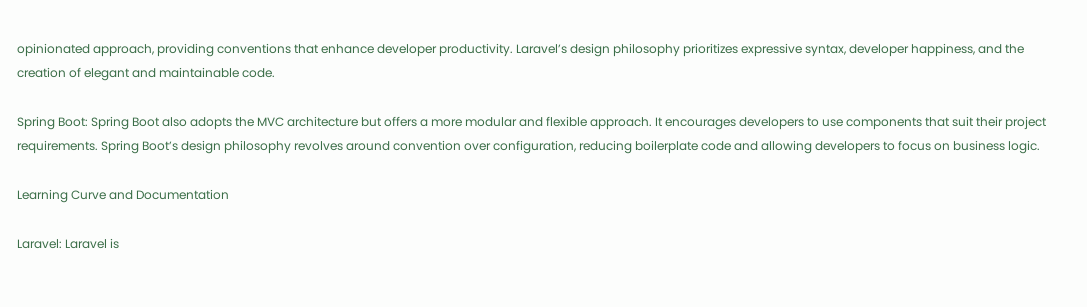opinionated approach, providing conventions that enhance developer productivity. Laravel’s design philosophy prioritizes expressive syntax, developer happiness, and the creation of elegant and maintainable code.

Spring Boot: Spring Boot also adopts the MVC architecture but offers a more modular and flexible approach. It encourages developers to use components that suit their project requirements. Spring Boot’s design philosophy revolves around convention over configuration, reducing boilerplate code and allowing developers to focus on business logic.

Learning Curve and Documentation

Laravel: Laravel is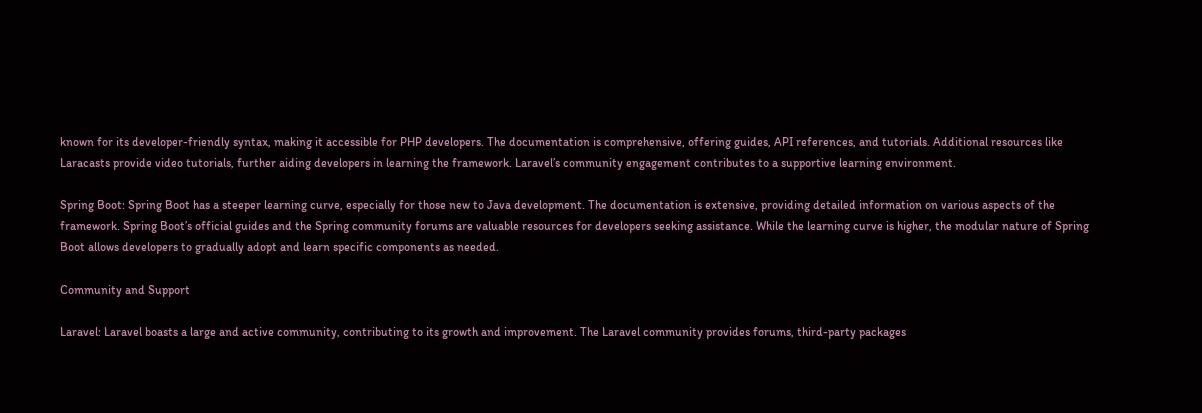known for its developer-friendly syntax, making it accessible for PHP developers. The documentation is comprehensive, offering guides, API references, and tutorials. Additional resources like Laracasts provide video tutorials, further aiding developers in learning the framework. Laravel’s community engagement contributes to a supportive learning environment.

Spring Boot: Spring Boot has a steeper learning curve, especially for those new to Java development. The documentation is extensive, providing detailed information on various aspects of the framework. Spring Boot’s official guides and the Spring community forums are valuable resources for developers seeking assistance. While the learning curve is higher, the modular nature of Spring Boot allows developers to gradually adopt and learn specific components as needed.

Community and Support

Laravel: Laravel boasts a large and active community, contributing to its growth and improvement. The Laravel community provides forums, third-party packages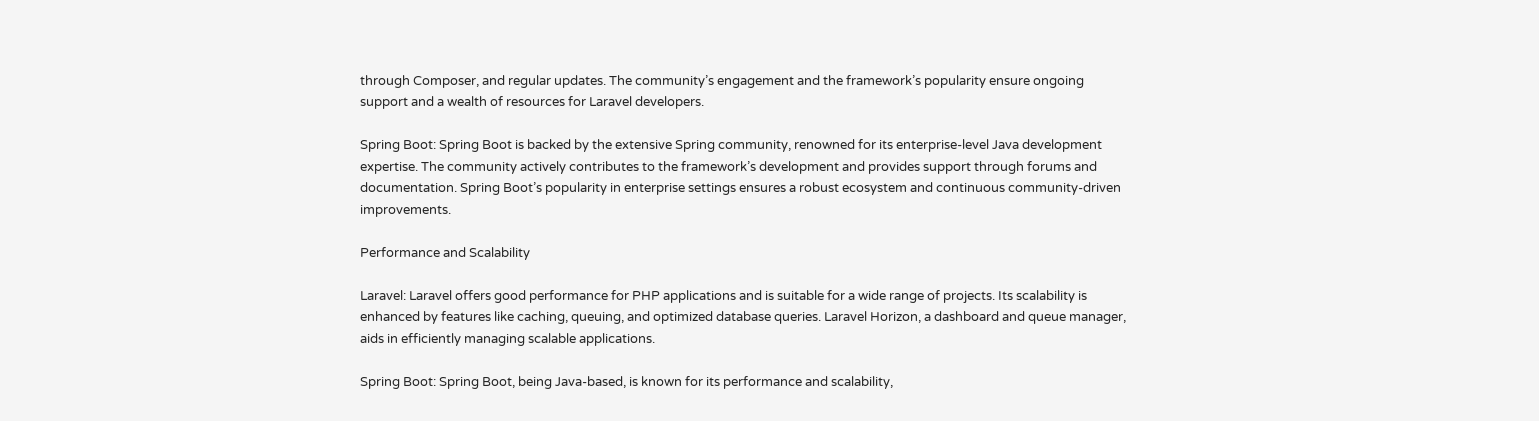through Composer, and regular updates. The community’s engagement and the framework’s popularity ensure ongoing support and a wealth of resources for Laravel developers.

Spring Boot: Spring Boot is backed by the extensive Spring community, renowned for its enterprise-level Java development expertise. The community actively contributes to the framework’s development and provides support through forums and documentation. Spring Boot’s popularity in enterprise settings ensures a robust ecosystem and continuous community-driven improvements.

Performance and Scalability

Laravel: Laravel offers good performance for PHP applications and is suitable for a wide range of projects. Its scalability is enhanced by features like caching, queuing, and optimized database queries. Laravel Horizon, a dashboard and queue manager, aids in efficiently managing scalable applications.

Spring Boot: Spring Boot, being Java-based, is known for its performance and scalability,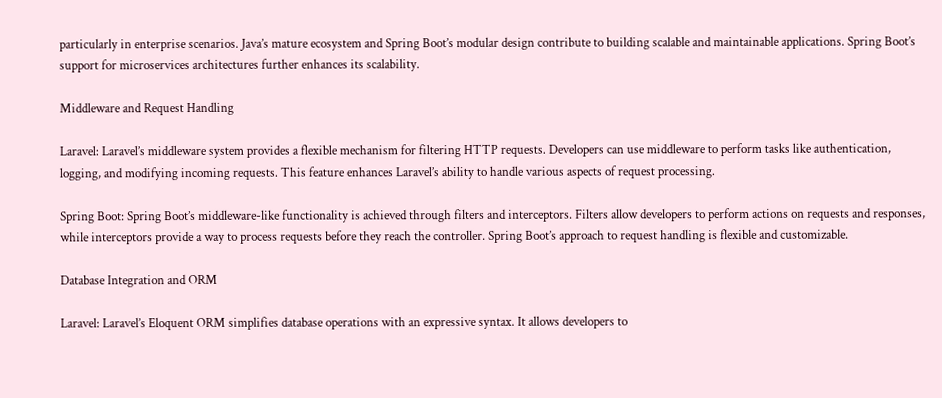particularly in enterprise scenarios. Java’s mature ecosystem and Spring Boot’s modular design contribute to building scalable and maintainable applications. Spring Boot’s support for microservices architectures further enhances its scalability.

Middleware and Request Handling

Laravel: Laravel’s middleware system provides a flexible mechanism for filtering HTTP requests. Developers can use middleware to perform tasks like authentication, logging, and modifying incoming requests. This feature enhances Laravel’s ability to handle various aspects of request processing.

Spring Boot: Spring Boot’s middleware-like functionality is achieved through filters and interceptors. Filters allow developers to perform actions on requests and responses, while interceptors provide a way to process requests before they reach the controller. Spring Boot’s approach to request handling is flexible and customizable.

Database Integration and ORM

Laravel: Laravel’s Eloquent ORM simplifies database operations with an expressive syntax. It allows developers to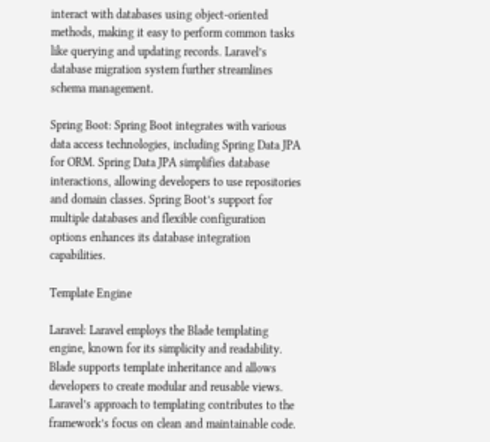interact with databases using object-oriented methods, making it easy to perform common tasks like querying and updating records. Laravel’s database migration system further streamlines schema management.

Spring Boot: Spring Boot integrates with various data access technologies, including Spring Data JPA for ORM. Spring Data JPA simplifies database interactions, allowing developers to use repositories and domain classes. Spring Boot’s support for multiple databases and flexible configuration options enhances its database integration capabilities.

Template Engine

Laravel: Laravel employs the Blade templating engine, known for its simplicity and readability. Blade supports template inheritance and allows developers to create modular and reusable views. Laravel’s approach to templating contributes to the framework’s focus on clean and maintainable code.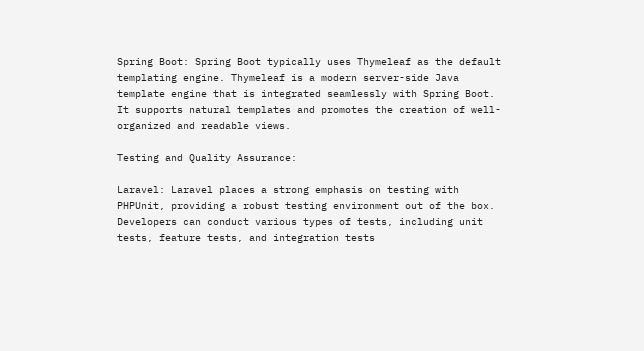Spring Boot: Spring Boot typically uses Thymeleaf as the default templating engine. Thymeleaf is a modern server-side Java template engine that is integrated seamlessly with Spring Boot. It supports natural templates and promotes the creation of well-organized and readable views.

Testing and Quality Assurance:

Laravel: Laravel places a strong emphasis on testing with PHPUnit, providing a robust testing environment out of the box. Developers can conduct various types of tests, including unit tests, feature tests, and integration tests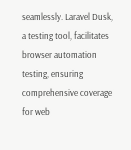seamlessly. Laravel Dusk, a testing tool, facilitates browser automation testing, ensuring comprehensive coverage for web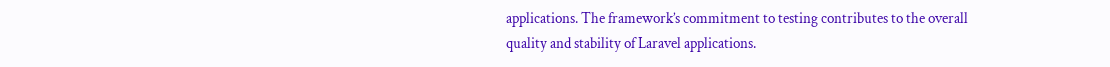applications. The framework’s commitment to testing contributes to the overall quality and stability of Laravel applications.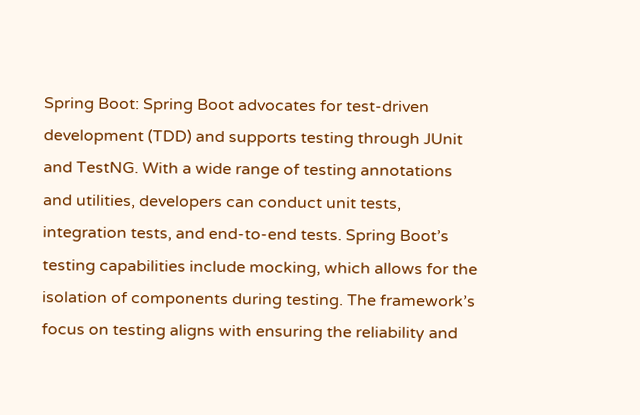Spring Boot: Spring Boot advocates for test-driven development (TDD) and supports testing through JUnit and TestNG. With a wide range of testing annotations and utilities, developers can conduct unit tests, integration tests, and end-to-end tests. Spring Boot’s testing capabilities include mocking, which allows for the isolation of components during testing. The framework’s focus on testing aligns with ensuring the reliability and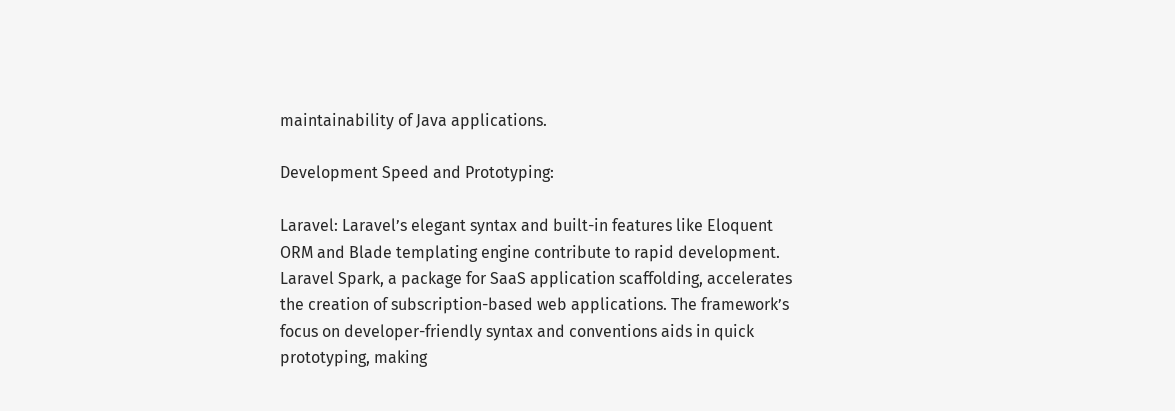maintainability of Java applications.

Development Speed and Prototyping:

Laravel: Laravel’s elegant syntax and built-in features like Eloquent ORM and Blade templating engine contribute to rapid development. Laravel Spark, a package for SaaS application scaffolding, accelerates the creation of subscription-based web applications. The framework’s focus on developer-friendly syntax and conventions aids in quick prototyping, making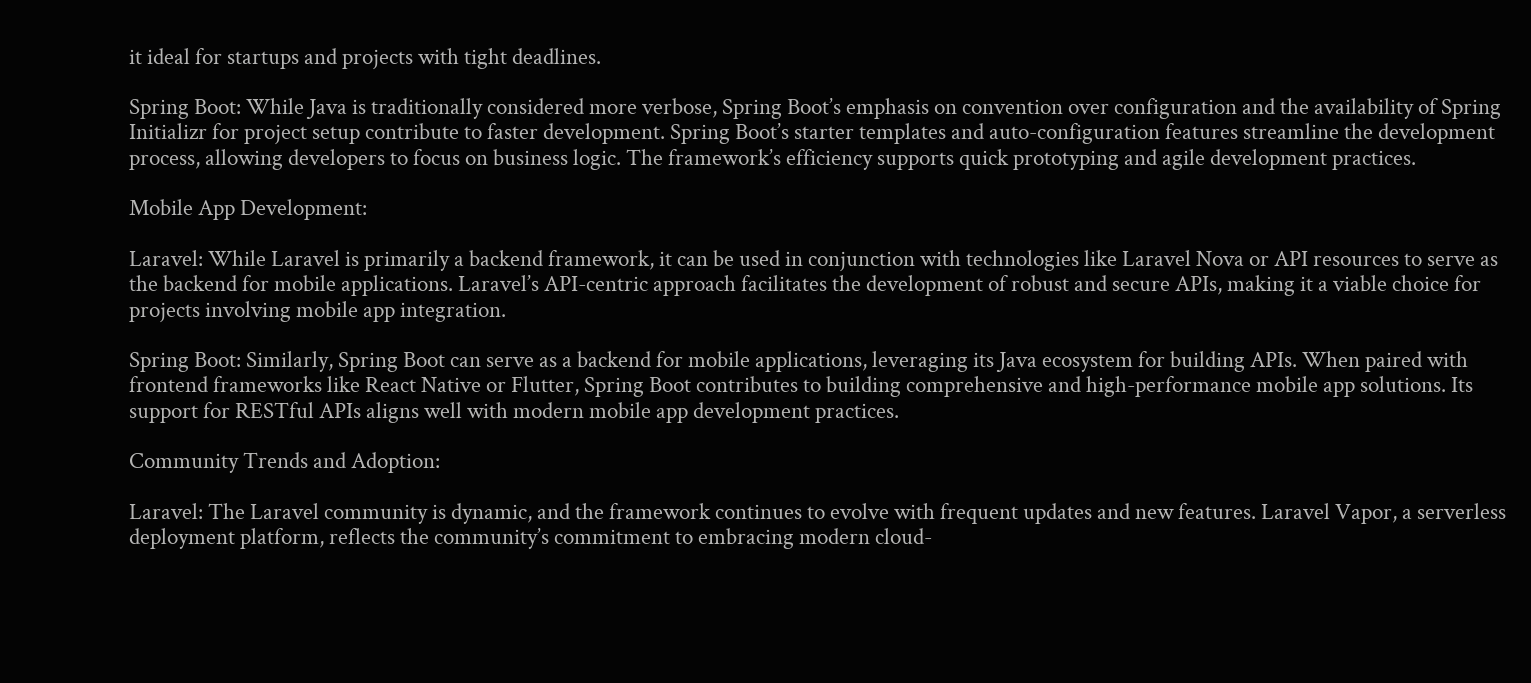it ideal for startups and projects with tight deadlines.

Spring Boot: While Java is traditionally considered more verbose, Spring Boot’s emphasis on convention over configuration and the availability of Spring Initializr for project setup contribute to faster development. Spring Boot’s starter templates and auto-configuration features streamline the development process, allowing developers to focus on business logic. The framework’s efficiency supports quick prototyping and agile development practices.

Mobile App Development:

Laravel: While Laravel is primarily a backend framework, it can be used in conjunction with technologies like Laravel Nova or API resources to serve as the backend for mobile applications. Laravel’s API-centric approach facilitates the development of robust and secure APIs, making it a viable choice for projects involving mobile app integration.

Spring Boot: Similarly, Spring Boot can serve as a backend for mobile applications, leveraging its Java ecosystem for building APIs. When paired with frontend frameworks like React Native or Flutter, Spring Boot contributes to building comprehensive and high-performance mobile app solutions. Its support for RESTful APIs aligns well with modern mobile app development practices.

Community Trends and Adoption:

Laravel: The Laravel community is dynamic, and the framework continues to evolve with frequent updates and new features. Laravel Vapor, a serverless deployment platform, reflects the community’s commitment to embracing modern cloud-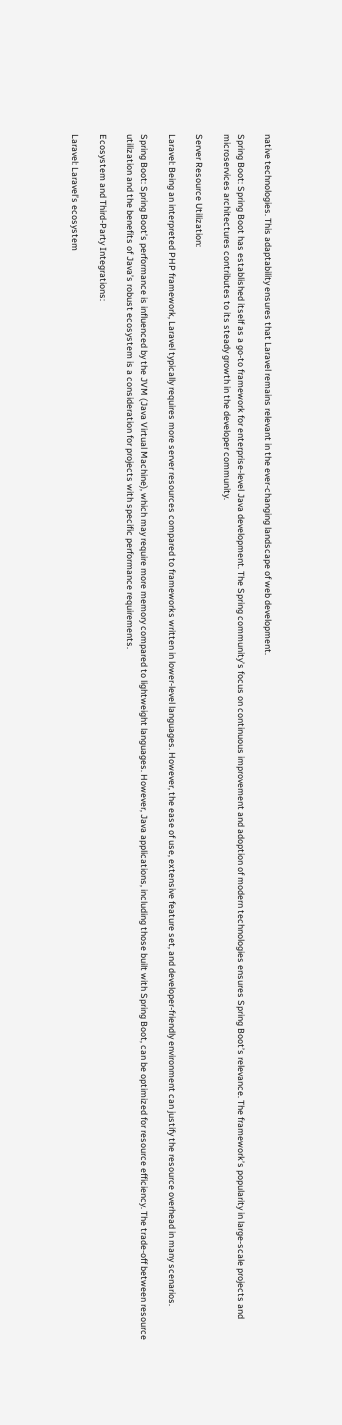native technologies. This adaptability ensures that Laravel remains relevant in the ever-changing landscape of web development.

Spring Boot: Spring Boot has established itself as a go-to framework for enterprise-level Java development. The Spring community’s focus on continuous improvement and adoption of modern technologies ensures Spring Boot’s relevance. The framework’s popularity in large-scale projects and microservices architectures contributes to its steady growth in the developer community.

Server Resource Utilization:

Laravel: Being an interpreted PHP framework, Laravel typically requires more server resources compared to frameworks written in lower-level languages. However, the ease of use, extensive feature set, and developer-friendly environment can justify the resource overhead in many scenarios.

Spring Boot: Spring Boot’s performance is influenced by the JVM (Java Virtual Machine), which may require more memory compared to lightweight languages. However, Java applications, including those built with Spring Boot, can be optimized for resource efficiency. The trade-off between resource utilization and the benefits of Java’s robust ecosystem is a consideration for projects with specific performance requirements.

Ecosystem and Third-Party Integrations:

Laravel: Laravel’s ecosystem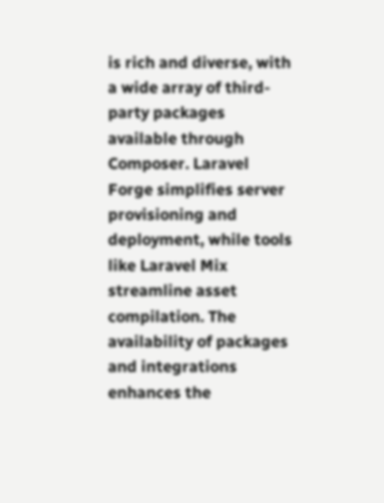is rich and diverse, with a wide array of third-party packages available through Composer. Laravel Forge simplifies server provisioning and deployment, while tools like Laravel Mix streamline asset compilation. The availability of packages and integrations enhances the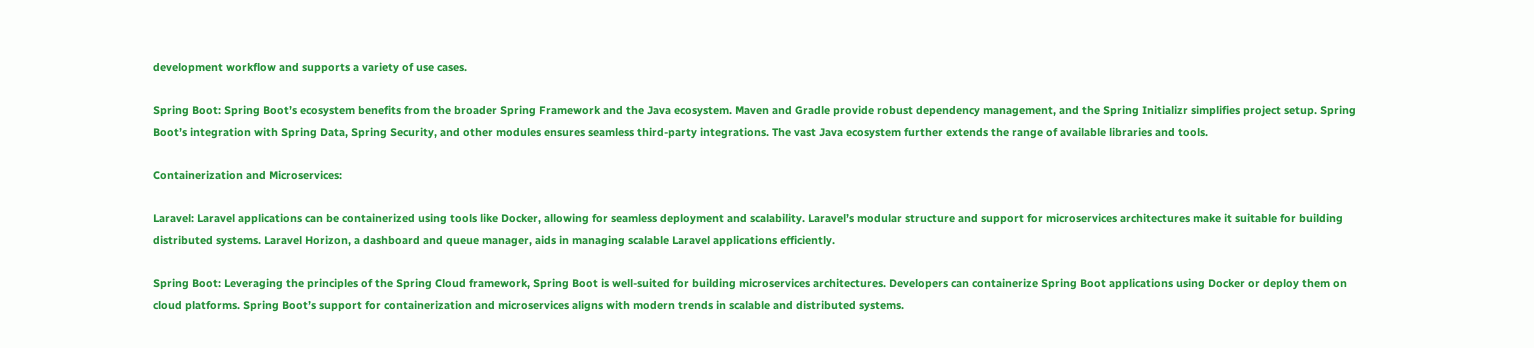development workflow and supports a variety of use cases.

Spring Boot: Spring Boot’s ecosystem benefits from the broader Spring Framework and the Java ecosystem. Maven and Gradle provide robust dependency management, and the Spring Initializr simplifies project setup. Spring Boot’s integration with Spring Data, Spring Security, and other modules ensures seamless third-party integrations. The vast Java ecosystem further extends the range of available libraries and tools.

Containerization and Microservices:

Laravel: Laravel applications can be containerized using tools like Docker, allowing for seamless deployment and scalability. Laravel’s modular structure and support for microservices architectures make it suitable for building distributed systems. Laravel Horizon, a dashboard and queue manager, aids in managing scalable Laravel applications efficiently.

Spring Boot: Leveraging the principles of the Spring Cloud framework, Spring Boot is well-suited for building microservices architectures. Developers can containerize Spring Boot applications using Docker or deploy them on cloud platforms. Spring Boot’s support for containerization and microservices aligns with modern trends in scalable and distributed systems.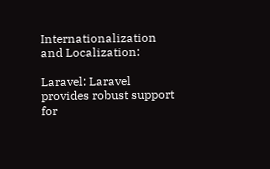Internationalization and Localization:

Laravel: Laravel provides robust support for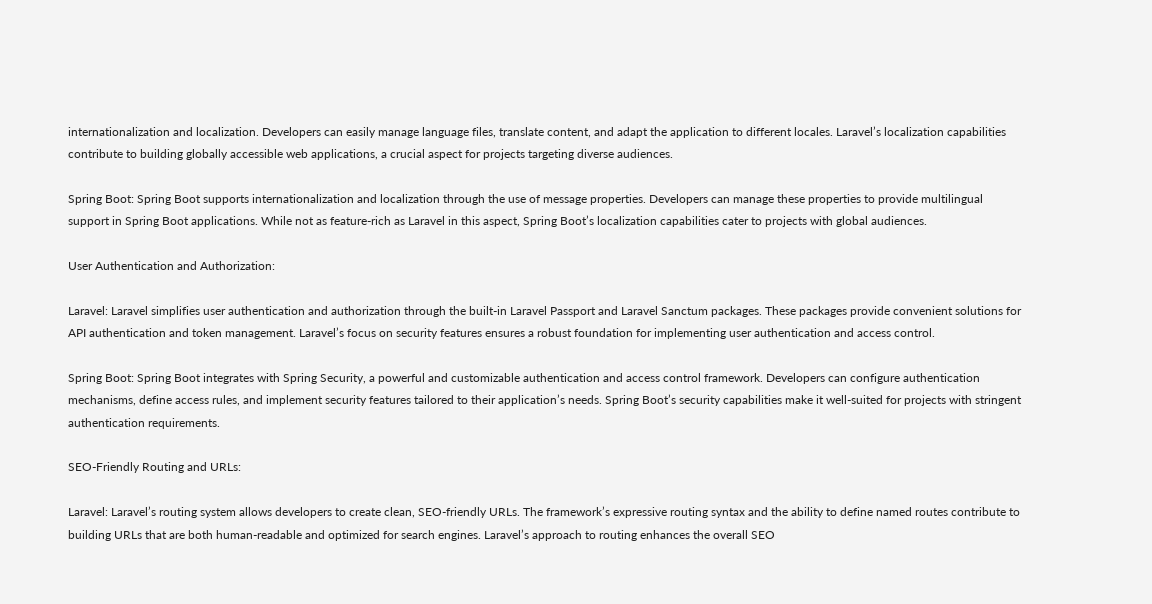internationalization and localization. Developers can easily manage language files, translate content, and adapt the application to different locales. Laravel’s localization capabilities contribute to building globally accessible web applications, a crucial aspect for projects targeting diverse audiences.

Spring Boot: Spring Boot supports internationalization and localization through the use of message properties. Developers can manage these properties to provide multilingual support in Spring Boot applications. While not as feature-rich as Laravel in this aspect, Spring Boot’s localization capabilities cater to projects with global audiences.

User Authentication and Authorization:

Laravel: Laravel simplifies user authentication and authorization through the built-in Laravel Passport and Laravel Sanctum packages. These packages provide convenient solutions for API authentication and token management. Laravel’s focus on security features ensures a robust foundation for implementing user authentication and access control.

Spring Boot: Spring Boot integrates with Spring Security, a powerful and customizable authentication and access control framework. Developers can configure authentication mechanisms, define access rules, and implement security features tailored to their application’s needs. Spring Boot’s security capabilities make it well-suited for projects with stringent authentication requirements.

SEO-Friendly Routing and URLs:

Laravel: Laravel’s routing system allows developers to create clean, SEO-friendly URLs. The framework’s expressive routing syntax and the ability to define named routes contribute to building URLs that are both human-readable and optimized for search engines. Laravel’s approach to routing enhances the overall SEO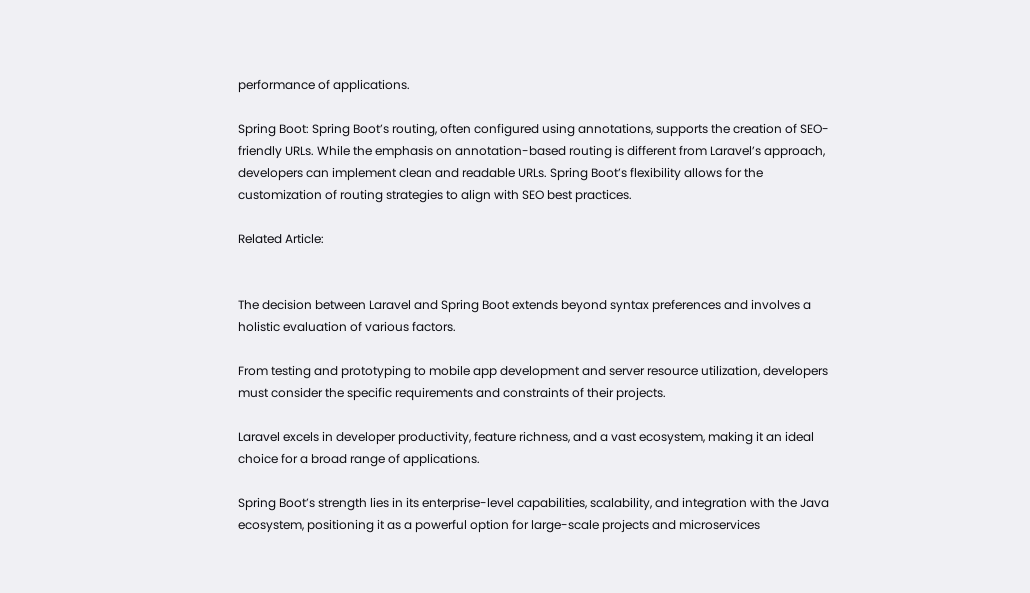performance of applications.

Spring Boot: Spring Boot’s routing, often configured using annotations, supports the creation of SEO-friendly URLs. While the emphasis on annotation-based routing is different from Laravel’s approach, developers can implement clean and readable URLs. Spring Boot’s flexibility allows for the customization of routing strategies to align with SEO best practices.

Related Article:


The decision between Laravel and Spring Boot extends beyond syntax preferences and involves a holistic evaluation of various factors.

From testing and prototyping to mobile app development and server resource utilization, developers must consider the specific requirements and constraints of their projects.

Laravel excels in developer productivity, feature richness, and a vast ecosystem, making it an ideal choice for a broad range of applications.

Spring Boot’s strength lies in its enterprise-level capabilities, scalability, and integration with the Java ecosystem, positioning it as a powerful option for large-scale projects and microservices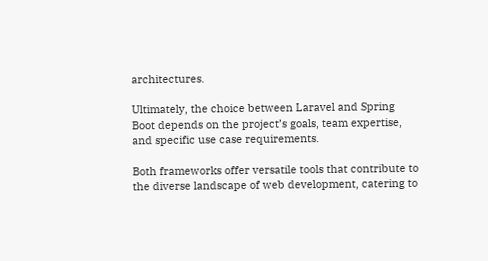architectures.

Ultimately, the choice between Laravel and Spring Boot depends on the project’s goals, team expertise, and specific use case requirements.

Both frameworks offer versatile tools that contribute to the diverse landscape of web development, catering to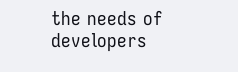the needs of developers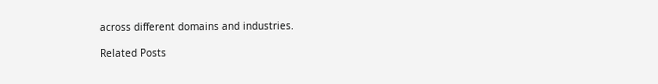across different domains and industries.

Related Posts